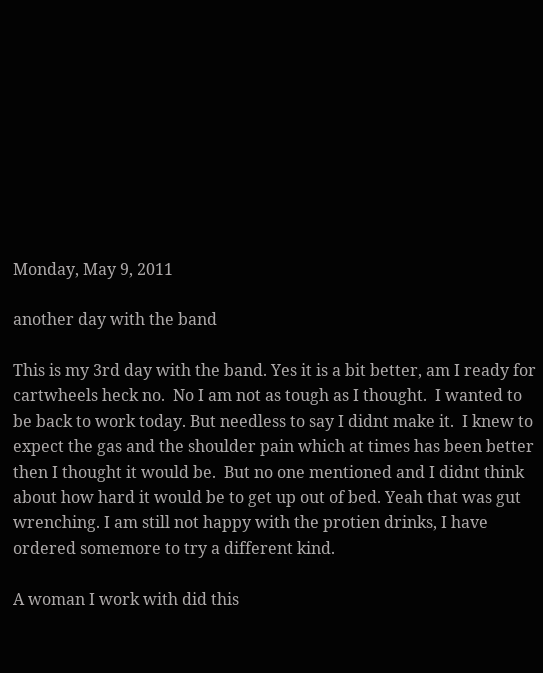Monday, May 9, 2011

another day with the band

This is my 3rd day with the band. Yes it is a bit better, am I ready for cartwheels heck no.  No I am not as tough as I thought.  I wanted to be back to work today. But needless to say I didnt make it.  I knew to expect the gas and the shoulder pain which at times has been better then I thought it would be.  But no one mentioned and I didnt think about how hard it would be to get up out of bed. Yeah that was gut wrenching. I am still not happy with the protien drinks, I have ordered somemore to try a different kind.

A woman I work with did this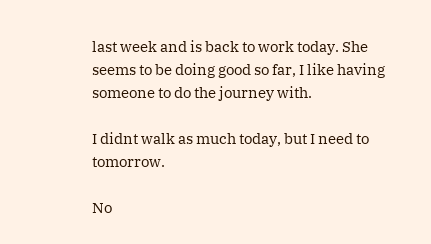last week and is back to work today. She seems to be doing good so far, I like having someone to do the journey with.

I didnt walk as much today, but I need to tomorrow.

No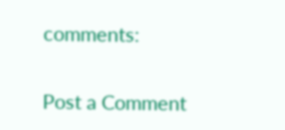comments:

Post a Comment